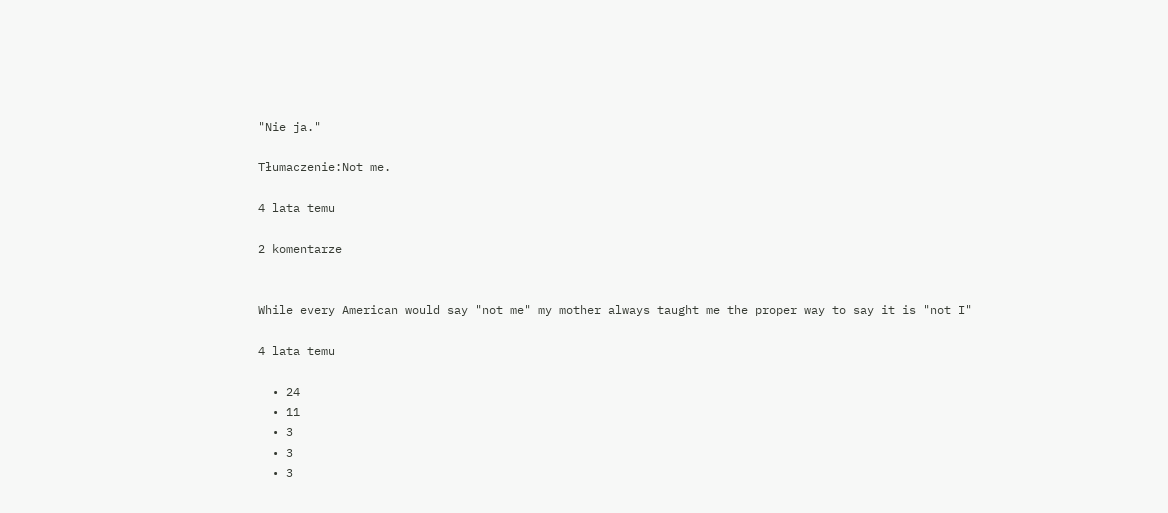"Nie ja."

Tłumaczenie:Not me.

4 lata temu

2 komentarze


While every American would say "not me" my mother always taught me the proper way to say it is "not I"

4 lata temu

  • 24
  • 11
  • 3
  • 3
  • 3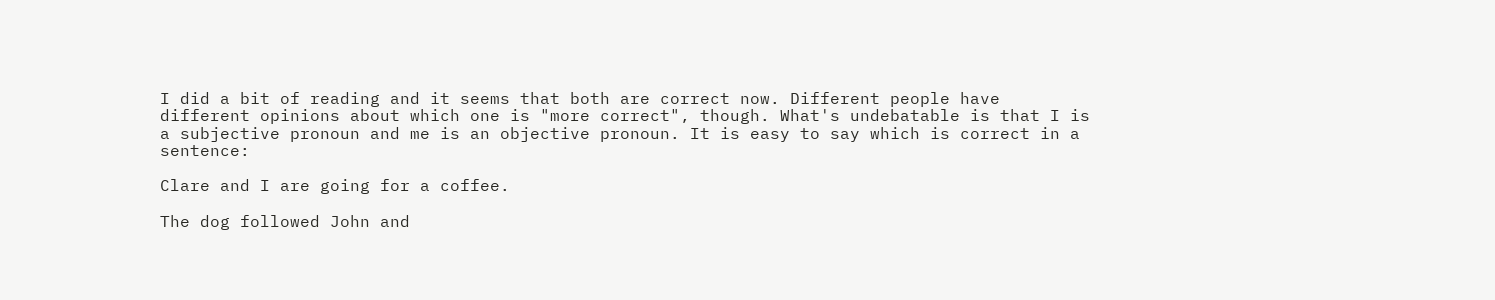I did a bit of reading and it seems that both are correct now. Different people have different opinions about which one is "more correct", though. What's undebatable is that I is a subjective pronoun and me is an objective pronoun. It is easy to say which is correct in a sentence:

Clare and I are going for a coffee.

The dog followed John and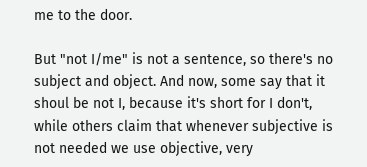me to the door.

But "not I/me" is not a sentence, so there's no subject and object. And now, some say that it shoul be not I, because it's short for I don't, while others claim that whenever subjective is not needed we use objective, very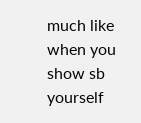much like when you show sb yourself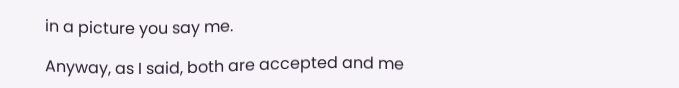in a picture you say me.

Anyway, as I said, both are accepted and me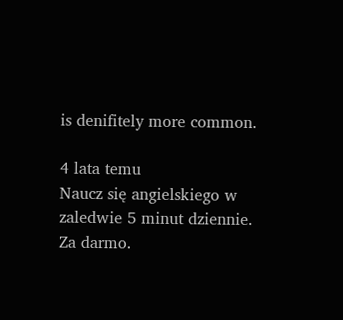is denifitely more common.

4 lata temu
Naucz się angielskiego w zaledwie 5 minut dziennie. Za darmo.